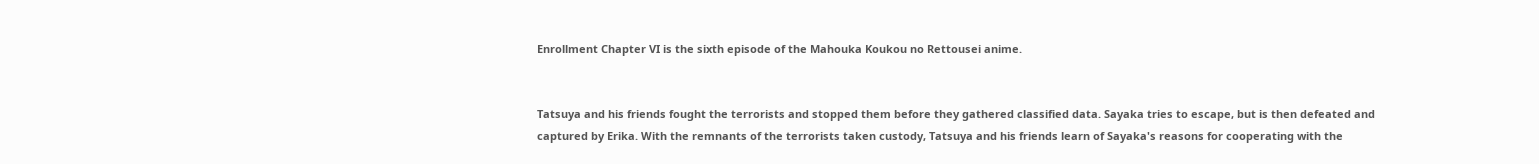Enrollment Chapter VI is the sixth episode of the Mahouka Koukou no Rettousei anime.


Tatsuya and his friends fought the terrorists and stopped them before they gathered classified data. Sayaka tries to escape, but is then defeated and captured by Erika. With the remnants of the terrorists taken custody, Tatsuya and his friends learn of Sayaka's reasons for cooperating with the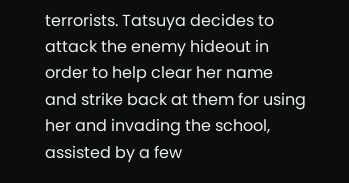terrorists. Tatsuya decides to attack the enemy hideout in order to help clear her name and strike back at them for using her and invading the school, assisted by a few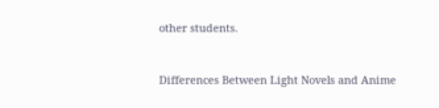other students.


Differences Between Light Novels and Anime